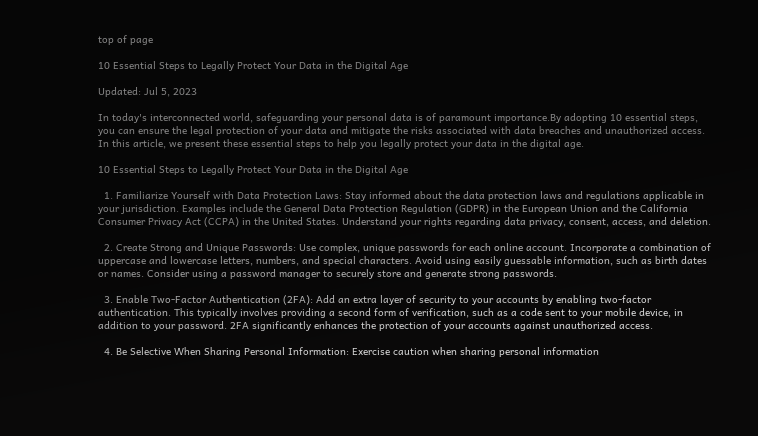top of page

10 Essential Steps to Legally Protect Your Data in the Digital Age

Updated: Jul 5, 2023

In today's interconnected world, safeguarding your personal data is of paramount importance.By adopting 10 essential steps, you can ensure the legal protection of your data and mitigate the risks associated with data breaches and unauthorized access. In this article, we present these essential steps to help you legally protect your data in the digital age.

10 Essential Steps to Legally Protect Your Data in the Digital Age

  1. Familiarize Yourself with Data Protection Laws: Stay informed about the data protection laws and regulations applicable in your jurisdiction. Examples include the General Data Protection Regulation (GDPR) in the European Union and the California Consumer Privacy Act (CCPA) in the United States. Understand your rights regarding data privacy, consent, access, and deletion.

  2. Create Strong and Unique Passwords: Use complex, unique passwords for each online account. Incorporate a combination of uppercase and lowercase letters, numbers, and special characters. Avoid using easily guessable information, such as birth dates or names. Consider using a password manager to securely store and generate strong passwords.

  3. Enable Two-Factor Authentication (2FA): Add an extra layer of security to your accounts by enabling two-factor authentication. This typically involves providing a second form of verification, such as a code sent to your mobile device, in addition to your password. 2FA significantly enhances the protection of your accounts against unauthorized access.

  4. Be Selective When Sharing Personal Information: Exercise caution when sharing personal information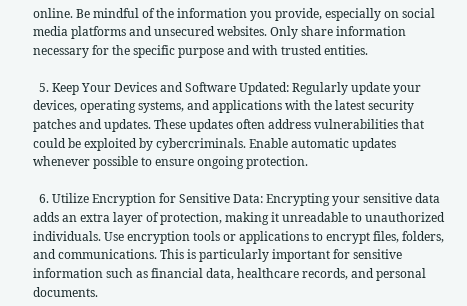online. Be mindful of the information you provide, especially on social media platforms and unsecured websites. Only share information necessary for the specific purpose and with trusted entities.

  5. Keep Your Devices and Software Updated: Regularly update your devices, operating systems, and applications with the latest security patches and updates. These updates often address vulnerabilities that could be exploited by cybercriminals. Enable automatic updates whenever possible to ensure ongoing protection.

  6. Utilize Encryption for Sensitive Data: Encrypting your sensitive data adds an extra layer of protection, making it unreadable to unauthorized individuals. Use encryption tools or applications to encrypt files, folders, and communications. This is particularly important for sensitive information such as financial data, healthcare records, and personal documents.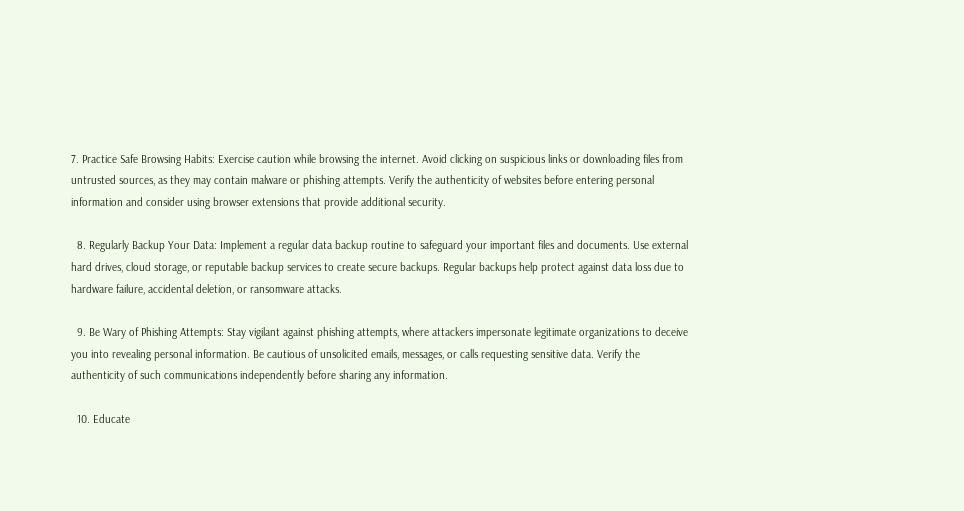7. Practice Safe Browsing Habits: Exercise caution while browsing the internet. Avoid clicking on suspicious links or downloading files from untrusted sources, as they may contain malware or phishing attempts. Verify the authenticity of websites before entering personal information and consider using browser extensions that provide additional security.

  8. Regularly Backup Your Data: Implement a regular data backup routine to safeguard your important files and documents. Use external hard drives, cloud storage, or reputable backup services to create secure backups. Regular backups help protect against data loss due to hardware failure, accidental deletion, or ransomware attacks.

  9. Be Wary of Phishing Attempts: Stay vigilant against phishing attempts, where attackers impersonate legitimate organizations to deceive you into revealing personal information. Be cautious of unsolicited emails, messages, or calls requesting sensitive data. Verify the authenticity of such communications independently before sharing any information.

  10. Educate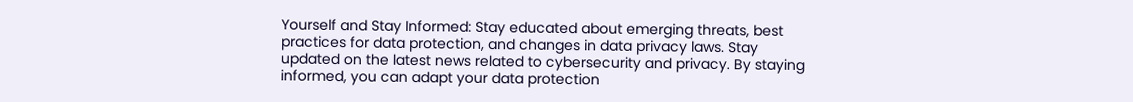Yourself and Stay Informed: Stay educated about emerging threats, best practices for data protection, and changes in data privacy laws. Stay updated on the latest news related to cybersecurity and privacy. By staying informed, you can adapt your data protection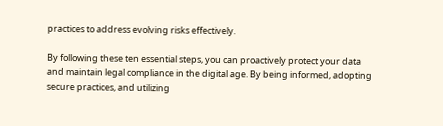practices to address evolving risks effectively.

By following these ten essential steps, you can proactively protect your data and maintain legal compliance in the digital age. By being informed, adopting secure practices, and utilizing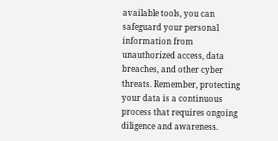available tools, you can safeguard your personal information from unauthorized access, data breaches, and other cyber threats. Remember, protecting your data is a continuous process that requires ongoing diligence and awareness.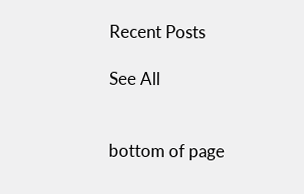Recent Posts

See All


bottom of page